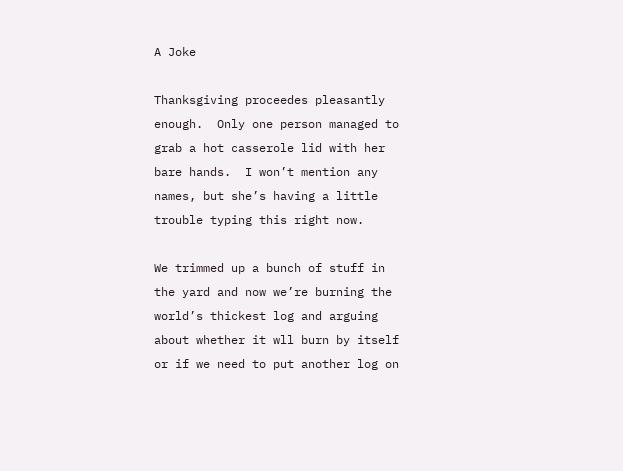A Joke

Thanksgiving proceedes pleasantly enough.  Only one person managed to grab a hot casserole lid with her bare hands.  I won’t mention any names, but she’s having a little trouble typing this right now.

We trimmed up a bunch of stuff in the yard and now we’re burning the world’s thickest log and arguing about whether it wll burn by itself or if we need to put another log on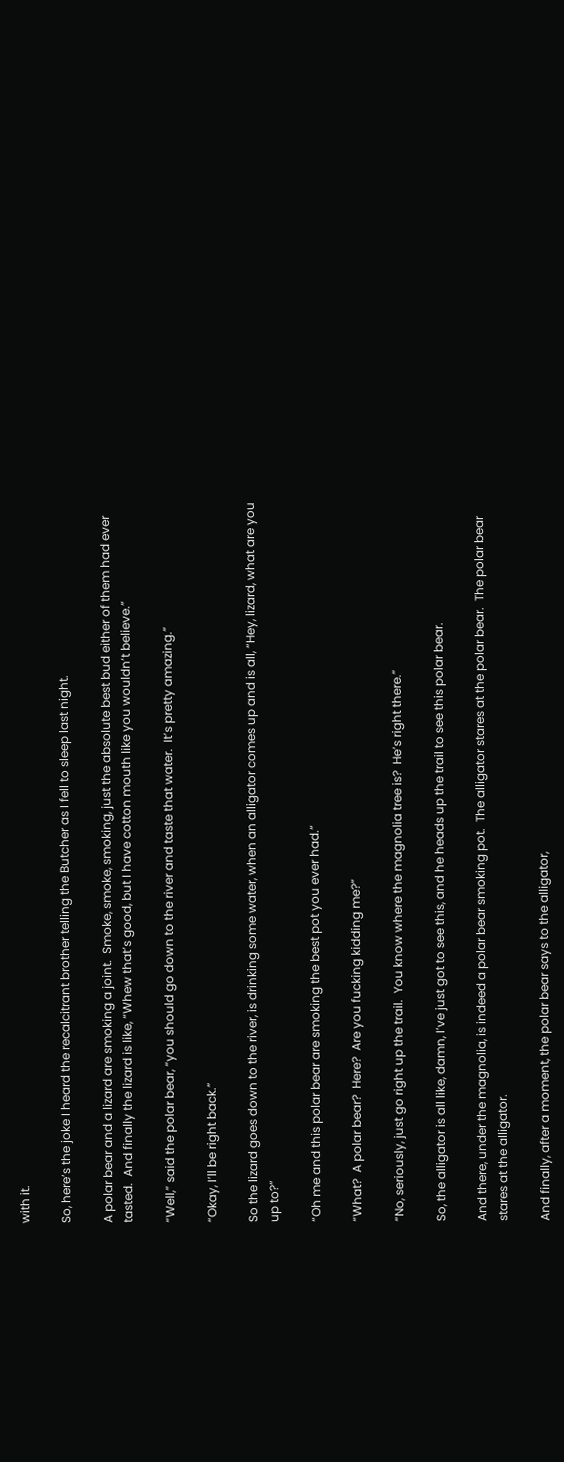with it.

So, here’s the joke I heard the recalcitrant brother telling the Butcher as I fell to sleep last night.

A polar bear and a lizard are smoking a joint.  Smoke, smoke, smoking, just the absolute best bud either of them had ever tasted.  And finally the lizard is like, “Whew that’s good, but I have cotton mouth like you wouldn’t believe.”

“Well,” said the polar bear, “you should go down to the river and taste that water.  It’s pretty amazing.”

“Okay, I’ll be right back.”

So the lizard goes down to the river, is drinking some water, when an alligator comes up and is all, “Hey, lizard, what are you up to?”

“Oh me and this polar bear are smoking the best pot you ever had.”

“What?  A polar bear?  Here?  Are you fucking kidding me?”

“No, seriously, just go right up the trail.  You know where the magnolia tree is?  He’s right there.”

So, the alligator is all like, damn, I’ve just got to see this, and he heads up the trail to see this polar bear.

And there, under the magnolia, is indeed a polar bear smoking pot.  The alligator stares at the polar bear.  The polar bear stares at the alligator.

And finally, after a moment, the polar bear says to the alligator,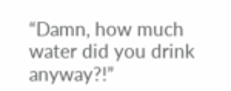“Damn, how much water did you drink anyway?!”